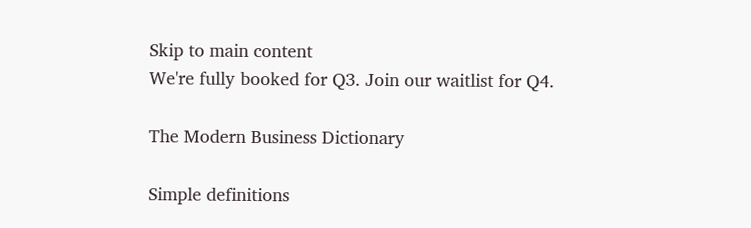Skip to main content
We're fully booked for Q3. Join our waitlist for Q4.

The Modern Business Dictionary

Simple definitions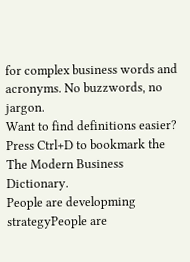for complex business words and
acronyms. No buzzwords, no jargon.
Want to find definitions easier?
Press Ctrl+D to bookmark the The Modern Business Dictionary.
People are developming strategyPeople are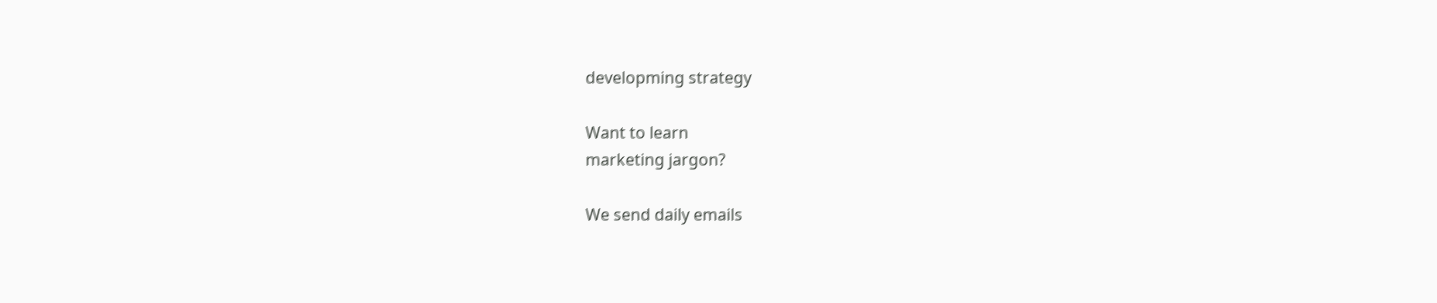developming strategy

Want to learn
marketing jargon?

We send daily emails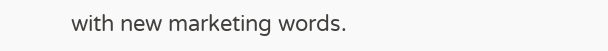with new marketing words.